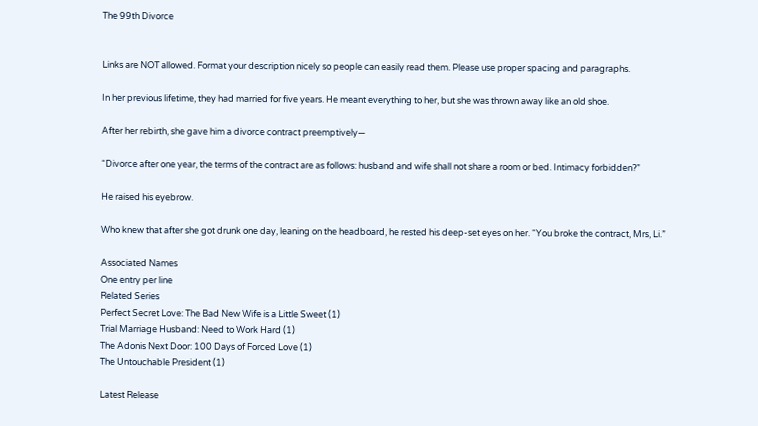The 99th Divorce


Links are NOT allowed. Format your description nicely so people can easily read them. Please use proper spacing and paragraphs.

In her previous lifetime, they had married for five years. He meant everything to her, but she was thrown away like an old shoe.

After her rebirth, she gave him a divorce contract preemptively—

“Divorce after one year, the terms of the contract are as follows: husband and wife shall not share a room or bed. Intimacy forbidden?”

He raised his eyebrow.

Who knew that after she got drunk one day, leaning on the headboard, he rested his deep-set eyes on her. “You broke the contract, Mrs, Li.”

Associated Names
One entry per line
Related Series
Perfect Secret Love: The Bad New Wife is a Little Sweet (1)
Trial Marriage Husband: Need to Work Hard (1)
The Adonis Next Door: 100 Days of Forced Love (1)
The Untouchable President (1)

Latest Release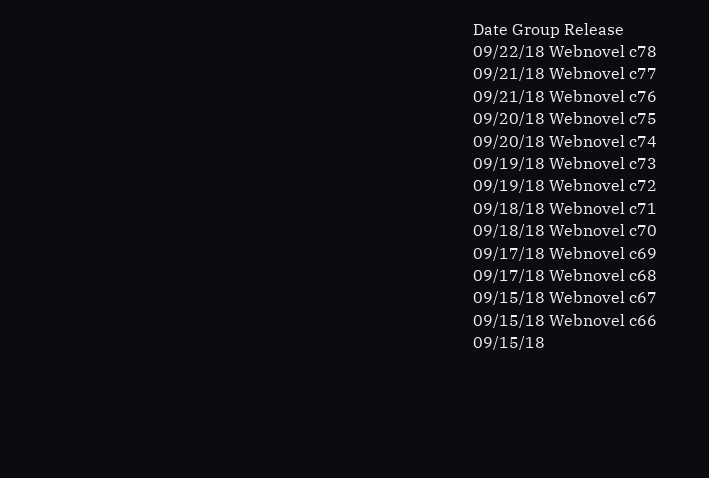Date Group Release
09/22/18 Webnovel c78
09/21/18 Webnovel c77
09/21/18 Webnovel c76
09/20/18 Webnovel c75
09/20/18 Webnovel c74
09/19/18 Webnovel c73
09/19/18 Webnovel c72
09/18/18 Webnovel c71
09/18/18 Webnovel c70
09/17/18 Webnovel c69
09/17/18 Webnovel c68
09/15/18 Webnovel c67
09/15/18 Webnovel c66
09/15/18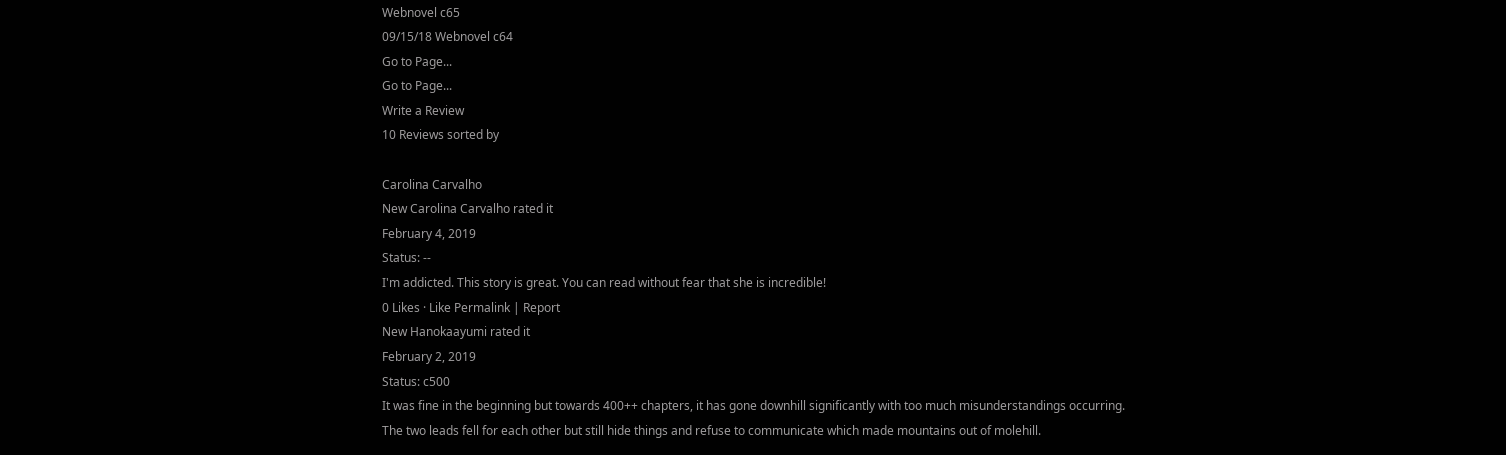Webnovel c65
09/15/18 Webnovel c64
Go to Page...
Go to Page...
Write a Review
10 Reviews sorted by

Carolina Carvalho
New Carolina Carvalho rated it
February 4, 2019
Status: --
I'm addicted. This story is great. You can read without fear that she is incredible!
0 Likes · Like Permalink | Report
New Hanokaayumi rated it
February 2, 2019
Status: c500
It was fine in the beginning but towards 400++ chapters, it has gone downhill significantly with too much misunderstandings occurring. The two leads fell for each other but still hide things and refuse to communicate which made mountains out of molehill.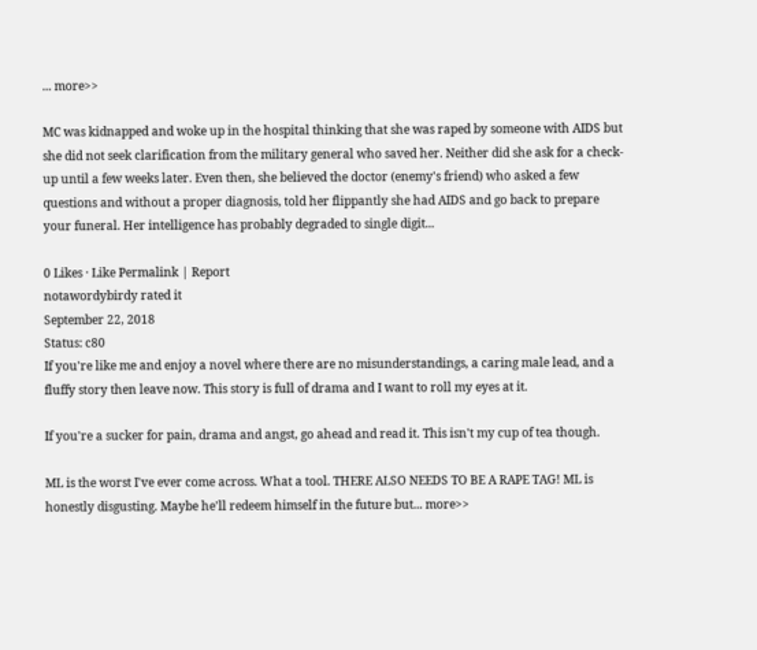... more>>

MC was kidnapped and woke up in the hospital thinking that she was raped by someone with AIDS but she did not seek clarification from the military general who saved her. Neither did she ask for a check-up until a few weeks later. Even then, she believed the doctor (enemy's friend) who asked a few questions and without a proper diagnosis, told her flippantly she had AIDS and go back to prepare your funeral. Her intelligence has probably degraded to single digit...

0 Likes · Like Permalink | Report
notawordybirdy rated it
September 22, 2018
Status: c80
If you're like me and enjoy a novel where there are no misunderstandings, a caring male lead, and a fluffy story then leave now. This story is full of drama and I want to roll my eyes at it.

If you're a sucker for pain, drama and angst, go ahead and read it. This isn't my cup of tea though.

ML is the worst I've ever come across. What a tool. THERE ALSO NEEDS TO BE A RAPE TAG! ML is honestly disgusting. Maybe he'll redeem himself in the future but... more>>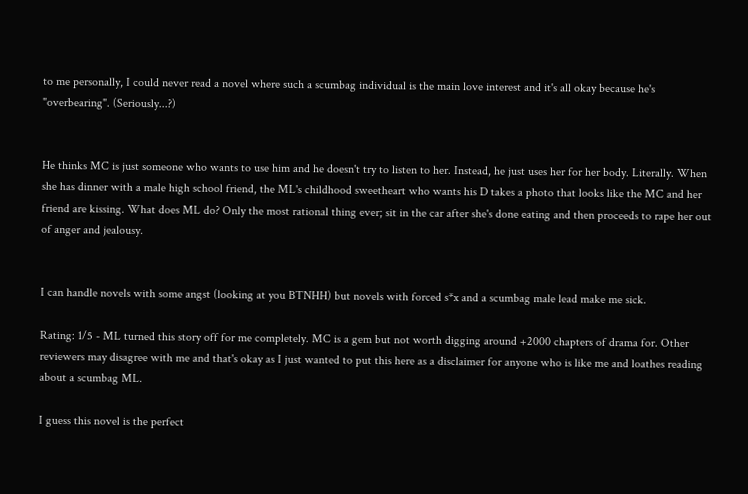to me personally, I could never read a novel where such a scumbag individual is the main love interest and it's all okay because he's "overbearing". (Seriously...?)


He thinks MC is just someone who wants to use him and he doesn't try to listen to her. Instead, he just uses her for her body. Literally. When she has dinner with a male high school friend, the ML's childhood sweetheart who wants his D takes a photo that looks like the MC and her friend are kissing. What does ML do? Only the most rational thing ever; sit in the car after she's done eating and then proceeds to rape her out of anger and jealousy.


I can handle novels with some angst (looking at you BTNHH) but novels with forced s*x and a scumbag male lead make me sick.

Rating: 1/5 - ML turned this story off for me completely. MC is a gem but not worth digging around +2000 chapters of drama for. Other reviewers may disagree with me and that's okay as I just wanted to put this here as a disclaimer for anyone who is like me and loathes reading about a scumbag ML.

I guess this novel is the perfect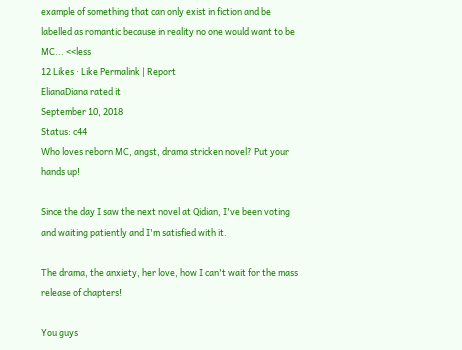example of something that can only exist in fiction and be labelled as romantic because in reality no one would want to be MC... <<less
12 Likes · Like Permalink | Report
ElianaDiana rated it
September 10, 2018
Status: c44
Who loves reborn MC, angst, drama stricken novel? Put your hands up!

Since the day I saw the next novel at Qidian, I've been voting and waiting patiently and I'm satisfied with it.

The drama, the anxiety, her love, how I can't wait for the mass release of chapters!

You guys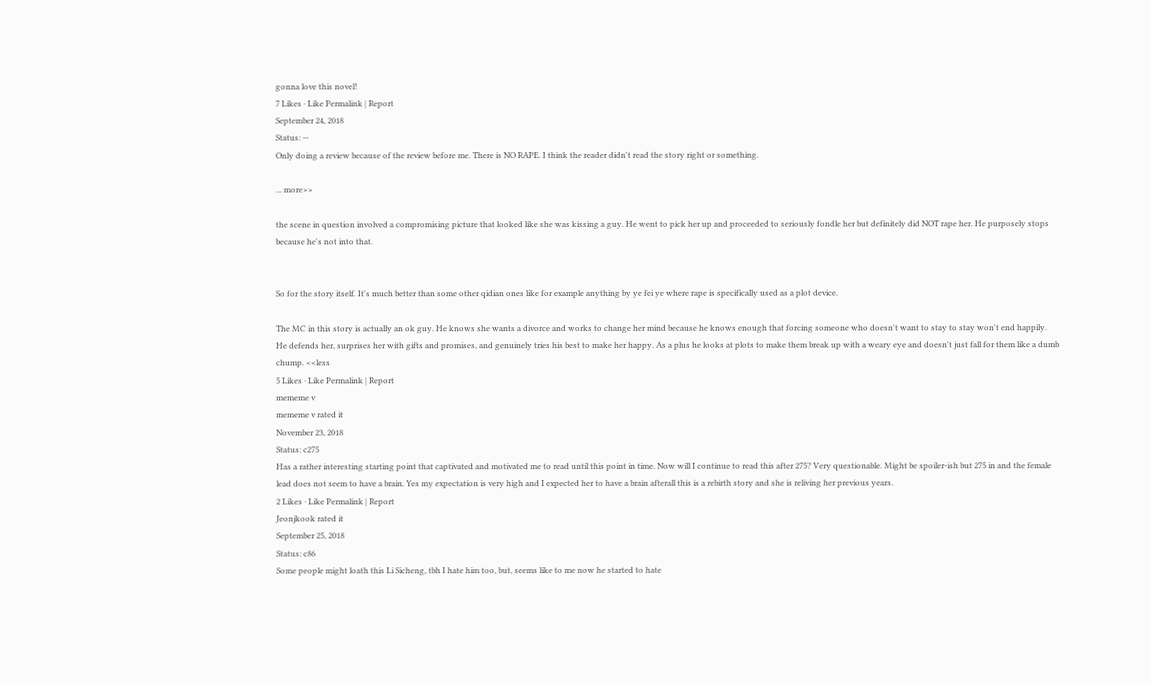gonna love this novel!
7 Likes · Like Permalink | Report
September 24, 2018
Status: --
Only doing a review because of the review before me. There is NO RAPE. I think the reader didn't read the story right or something.

... more>>

the scene in question involved a compromising picture that looked like she was kissing a guy. He went to pick her up and proceeded to seriously fondle her but definitely did NOT rape her. He purposely stops because he's not into that.


So for the story itself. It's much better than some other qidian ones like for example anything by ye fei ye where rape is specifically used as a plot device.

The MC in this story is actually an ok guy. He knows she wants a divorce and works to change her mind because he knows enough that forcing someone who doesn't want to stay to stay won't end happily. He defends her, surprises her with gifts and promises, and genuinely tries his best to make her happy. As a plus he looks at plots to make them break up with a weary eye and doesn't just fall for them like a dumb chump. <<less
5 Likes · Like Permalink | Report
mememe v
mememe v rated it
November 23, 2018
Status: c275
Has a rather interesting starting point that captivated and motivated me to read until this point in time. Now will I continue to read this after 275? Very questionable. Might be spoiler-ish but 275 in and the female lead does not seem to have a brain. Yes my expectation is very high and I expected her to have a brain afterall this is a rebirth story and she is reliving her previous years.
2 Likes · Like Permalink | Report
Jeonjkook rated it
September 25, 2018
Status: c86
Some people might loath this Li Sicheng, tbh I hate him too, but, seems like to me now he started to hate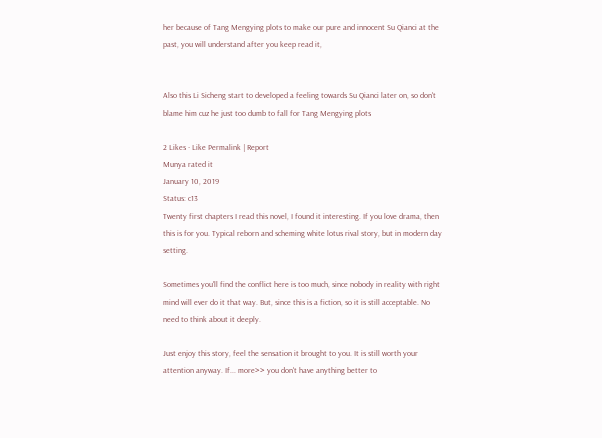her because of Tang Mengying plots to make our pure and innocent Su Qianci at the past, you will understand after you keep read it,


Also this Li Sicheng start to developed a feeling towards Su Qianci later on, so don't blame him cuz he just too dumb to fall for Tang Mengying plots

2 Likes · Like Permalink | Report
Munya rated it
January 10, 2019
Status: c13
Twenty first chapters I read this novel, I found it interesting. If you love drama, then this is for you. Typical reborn and scheming white lotus rival story, but in modern day setting.

Sometimes you'll find the conflict here is too much, since nobody in reality with right mind will ever do it that way. But, since this is a fiction, so it is still acceptable. No need to think about it deeply.

Just enjoy this story, feel the sensation it brought to you. It is still worth your attention anyway. If... more>> you don't have anything better to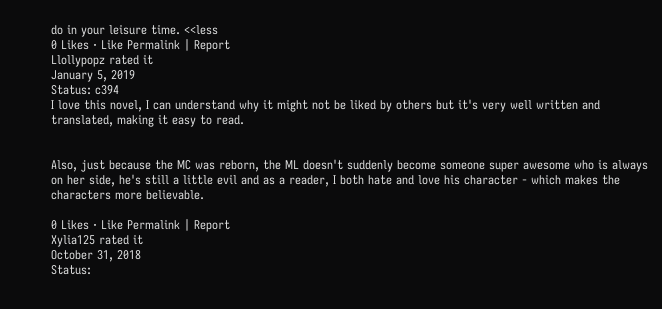do in your leisure time. <<less
0 Likes · Like Permalink | Report
Llollypopz rated it
January 5, 2019
Status: c394
I love this novel, I can understand why it might not be liked by others but it's very well written and translated, making it easy to read.


Also, just because the MC was reborn, the ML doesn't suddenly become someone super awesome who is always on her side, he's still a little evil and as a reader, I both hate and love his character - which makes the characters more believable.

0 Likes · Like Permalink | Report
Xylia125 rated it
October 31, 2018
Status: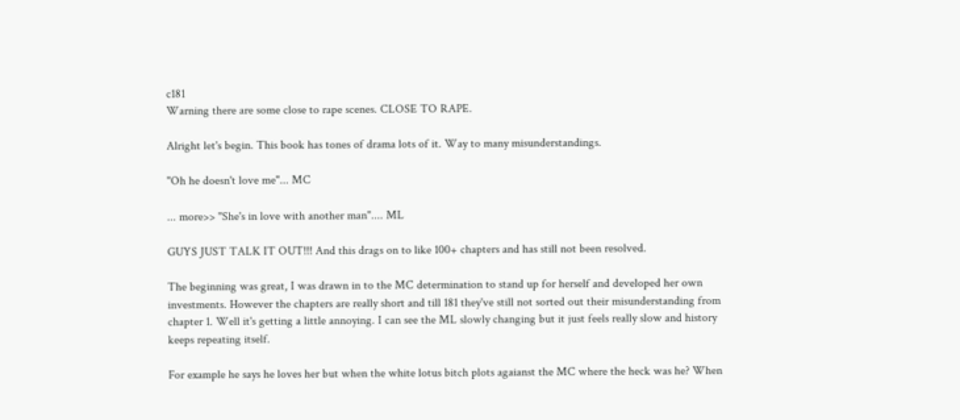c181
Warning there are some close to rape scenes. CLOSE TO RAPE.

Alright let's begin. This book has tones of drama lots of it. Way to many misunderstandings.

"Oh he doesn't love me"... MC

... more>> "She's in love with another man".... ML

GUYS JUST TALK IT OUT!!! And this drags on to like 100+ chapters and has still not been resolved.

The beginning was great, I was drawn in to the MC determination to stand up for herself and developed her own investments. However the chapters are really short and till 181 they've still not sorted out their misunderstanding from chapter 1. Well it's getting a little annoying. I can see the ML slowly changing but it just feels really slow and history keeps repeating itself.

For example he says he loves her but when the white lotus bitch plots agaianst the MC where the heck was he? When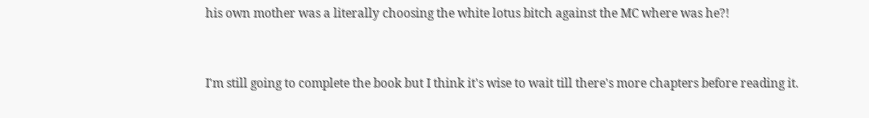his own mother was a literally choosing the white lotus bitch against the MC where was he?!


I'm still going to complete the book but I think it's wise to wait till there's more chapters before reading it.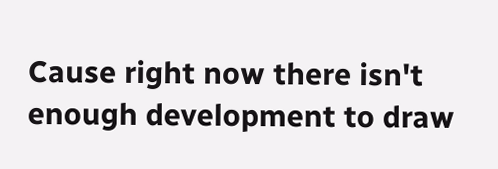Cause right now there isn't enough development to draw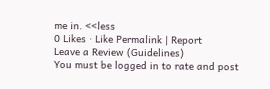me in. <<less
0 Likes · Like Permalink | Report
Leave a Review (Guidelines)
You must be logged in to rate and post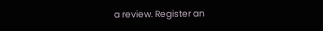a review. Register an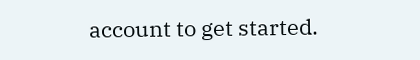account to get started.